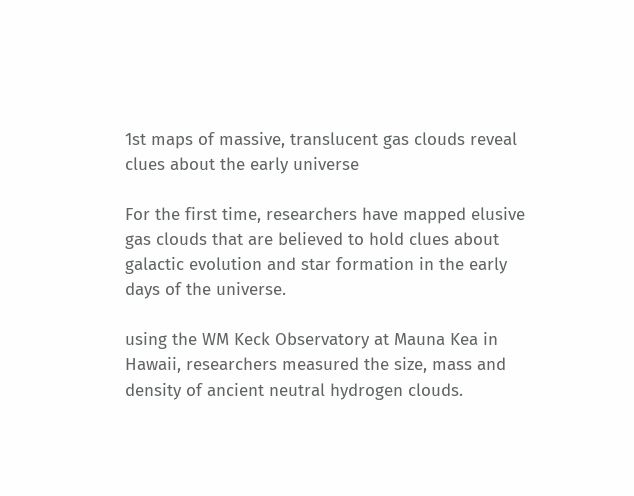1st maps of massive, translucent gas clouds reveal clues about the early universe

For the first time, researchers have mapped elusive gas clouds that are believed to hold clues about galactic evolution and star formation in the early days of the universe.

using the WM Keck Observatory at Mauna Kea in Hawaii, researchers measured the size, mass and density of ancient neutral hydrogen clouds.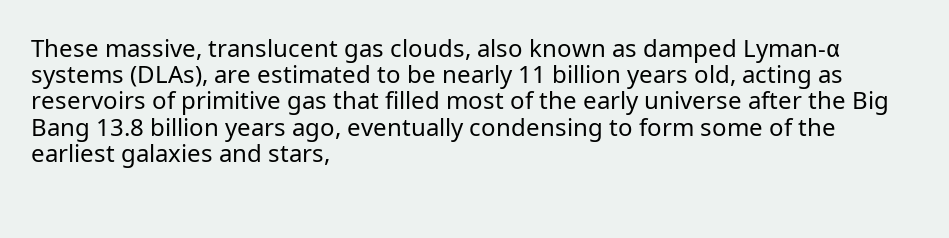These massive, translucent gas clouds, also known as damped Lyman-α systems (DLAs), are estimated to be nearly 11 billion years old, acting as reservoirs of primitive gas that filled most of the early universe after the Big Bang 13.8 billion years ago, eventually condensing to form some of the earliest galaxies and stars,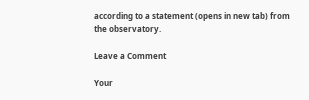according to a statement (opens in new tab) from the observatory.

Leave a Comment

Your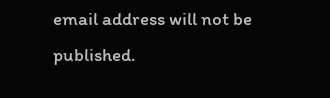email address will not be published.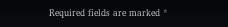Required fields are marked *